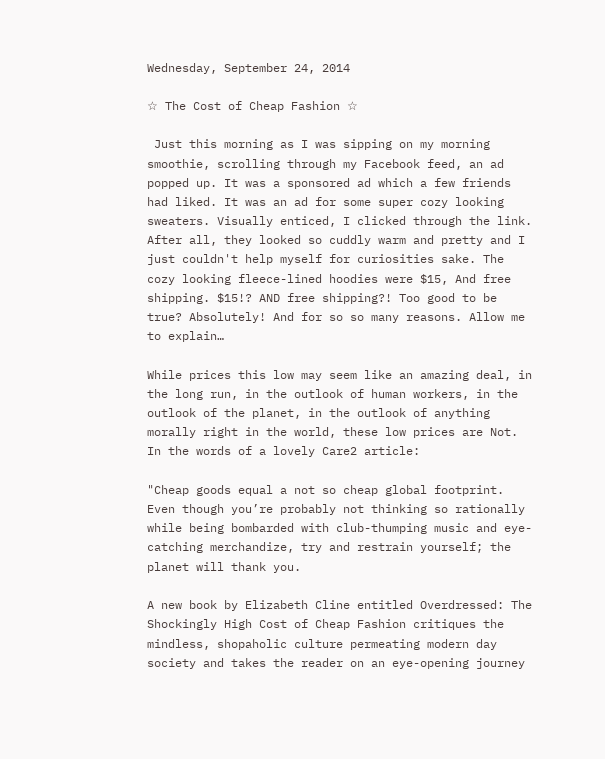Wednesday, September 24, 2014

☆ The Cost of Cheap Fashion ☆

 Just this morning as I was sipping on my morning smoothie, scrolling through my Facebook feed, an ad popped up. It was a sponsored ad which a few friends had liked. It was an ad for some super cozy looking sweaters. Visually enticed, I clicked through the link. After all, they looked so cuddly warm and pretty and I just couldn't help myself for curiosities sake. The cozy looking fleece-lined hoodies were $15, And free shipping. $15!? AND free shipping?! Too good to be true? Absolutely! And for so so many reasons. Allow me to explain…

While prices this low may seem like an amazing deal, in the long run, in the outlook of human workers, in the outlook of the planet, in the outlook of anything morally right in the world, these low prices are Not. In the words of a lovely Care2 article:

"Cheap goods equal a not so cheap global footprint. Even though you’re probably not thinking so rationally while being bombarded with club-thumping music and eye-catching merchandize, try and restrain yourself; the planet will thank you.

A new book by Elizabeth Cline entitled Overdressed: The Shockingly High Cost of Cheap Fashion critiques the mindless, shopaholic culture permeating modern day society and takes the reader on an eye-opening journey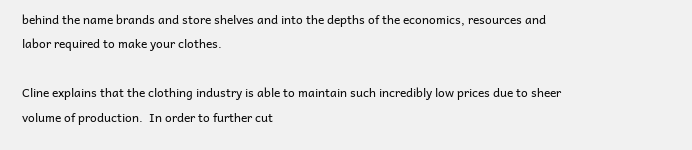behind the name brands and store shelves and into the depths of the economics, resources and labor required to make your clothes.

Cline explains that the clothing industry is able to maintain such incredibly low prices due to sheer volume of production.  In order to further cut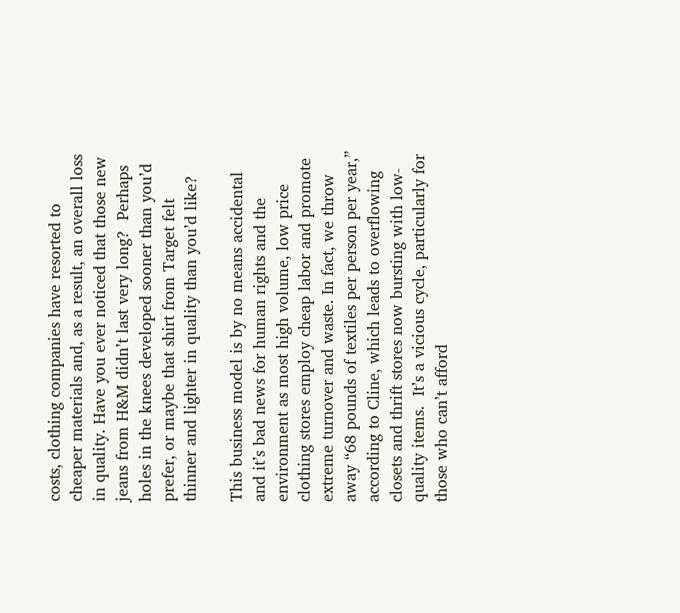costs, clothing companies have resorted to cheaper materials and, as a result, an overall loss in quality. Have you ever noticed that those new jeans from H&M didn’t last very long?  Perhaps holes in the knees developed sooner than you’d prefer, or maybe that shirt from Target felt thinner and lighter in quality than you’d like?

This business model is by no means accidental and it’s bad news for human rights and the environment as most high volume, low price clothing stores employ cheap labor and promote extreme turnover and waste. In fact, we throw away “68 pounds of textiles per person per year,” according to Cline, which leads to overflowing closets and thrift stores now bursting with low-quality items.  It’s a vicious cycle, particularly for those who can’t afford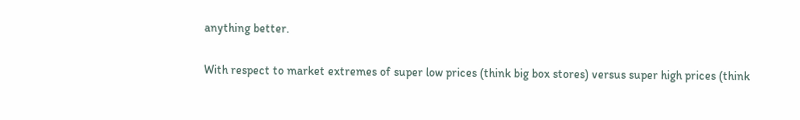anything better.

With respect to market extremes of super low prices (think big box stores) versus super high prices (think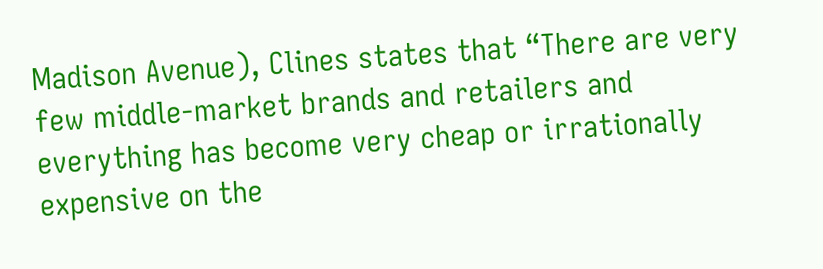Madison Avenue), Clines states that “There are very few middle-market brands and retailers and everything has become very cheap or irrationally expensive on the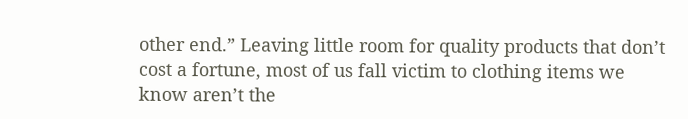other end.” Leaving little room for quality products that don’t cost a fortune, most of us fall victim to clothing items we know aren’t the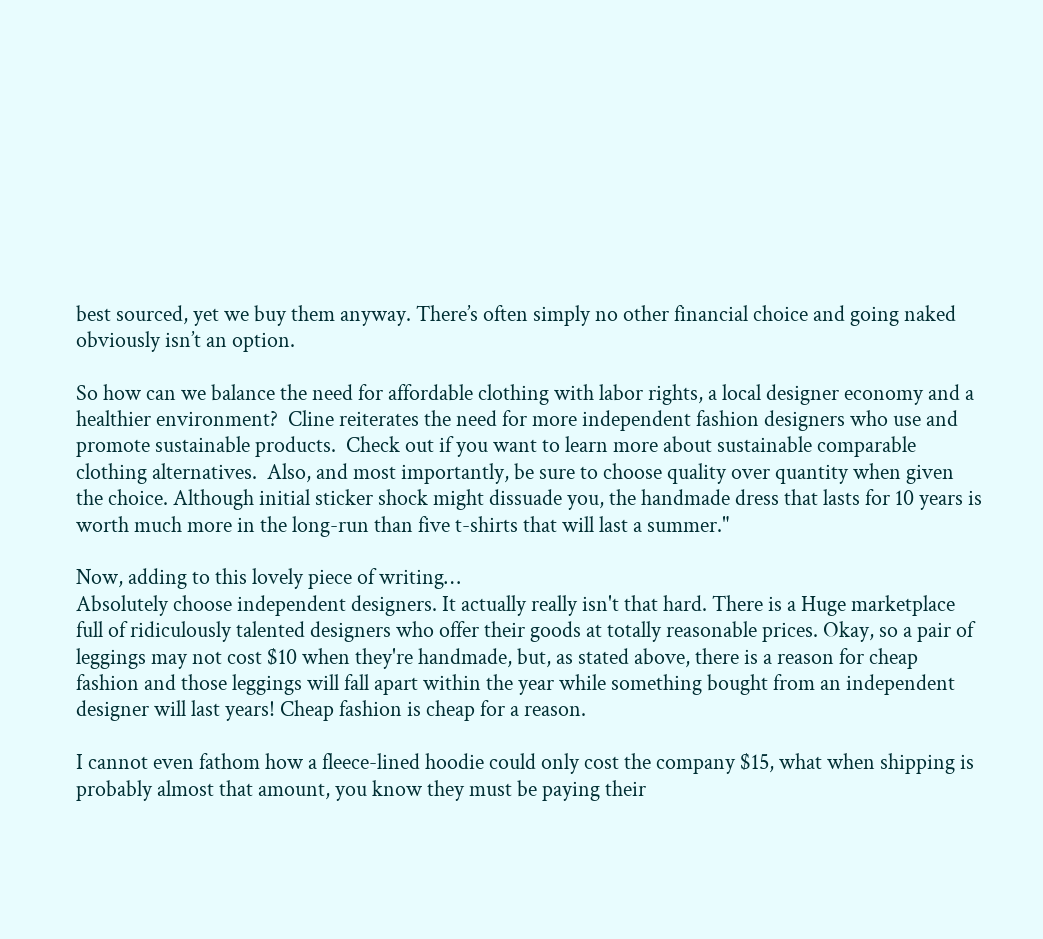best sourced, yet we buy them anyway. There’s often simply no other financial choice and going naked obviously isn’t an option.

So how can we balance the need for affordable clothing with labor rights, a local designer economy and a healthier environment?  Cline reiterates the need for more independent fashion designers who use and promote sustainable products.  Check out if you want to learn more about sustainable comparable clothing alternatives.  Also, and most importantly, be sure to choose quality over quantity when given the choice. Although initial sticker shock might dissuade you, the handmade dress that lasts for 10 years is worth much more in the long-run than five t-shirts that will last a summer."

Now, adding to this lovely piece of writing…
Absolutely choose independent designers. It actually really isn't that hard. There is a Huge marketplace full of ridiculously talented designers who offer their goods at totally reasonable prices. Okay, so a pair of leggings may not cost $10 when they're handmade, but, as stated above, there is a reason for cheap fashion and those leggings will fall apart within the year while something bought from an independent designer will last years! Cheap fashion is cheap for a reason.

I cannot even fathom how a fleece-lined hoodie could only cost the company $15, what when shipping is probably almost that amount, you know they must be paying their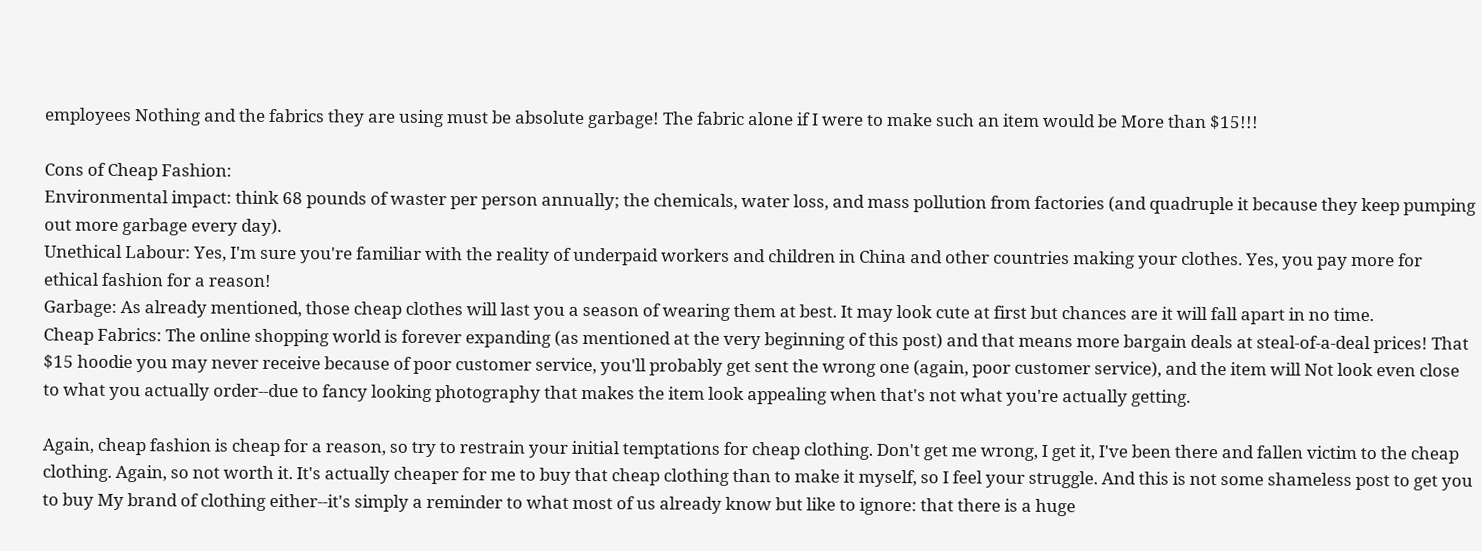employees Nothing and the fabrics they are using must be absolute garbage! The fabric alone if I were to make such an item would be More than $15!!!

Cons of Cheap Fashion:
Environmental impact: think 68 pounds of waster per person annually; the chemicals, water loss, and mass pollution from factories (and quadruple it because they keep pumping out more garbage every day).
Unethical Labour: Yes, I'm sure you're familiar with the reality of underpaid workers and children in China and other countries making your clothes. Yes, you pay more for ethical fashion for a reason!
Garbage: As already mentioned, those cheap clothes will last you a season of wearing them at best. It may look cute at first but chances are it will fall apart in no time.
Cheap Fabrics: The online shopping world is forever expanding (as mentioned at the very beginning of this post) and that means more bargain deals at steal-of-a-deal prices! That $15 hoodie you may never receive because of poor customer service, you'll probably get sent the wrong one (again, poor customer service), and the item will Not look even close to what you actually order--due to fancy looking photography that makes the item look appealing when that's not what you're actually getting.

Again, cheap fashion is cheap for a reason, so try to restrain your initial temptations for cheap clothing. Don't get me wrong, I get it, I've been there and fallen victim to the cheap clothing. Again, so not worth it. It's actually cheaper for me to buy that cheap clothing than to make it myself, so I feel your struggle. And this is not some shameless post to get you to buy My brand of clothing either--it's simply a reminder to what most of us already know but like to ignore: that there is a huge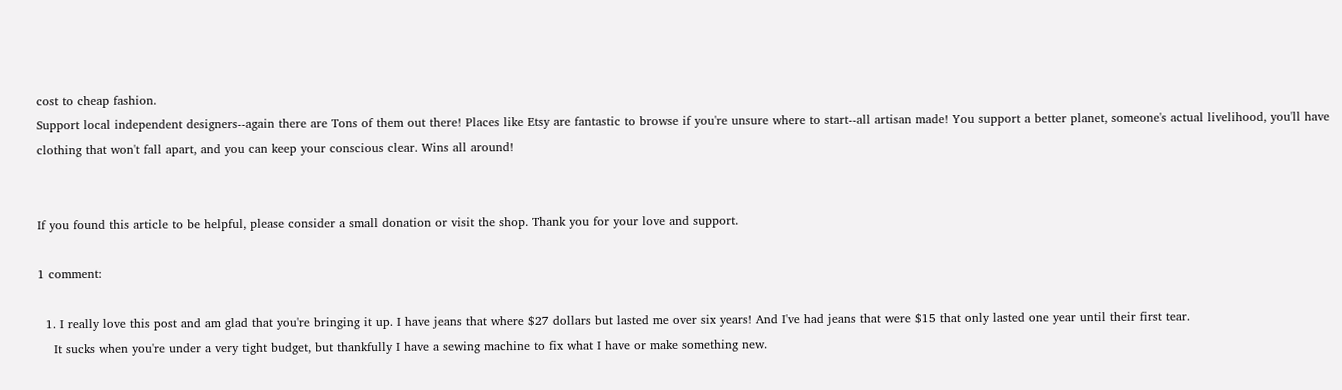cost to cheap fashion.
Support local independent designers--again there are Tons of them out there! Places like Etsy are fantastic to browse if you're unsure where to start--all artisan made! You support a better planet, someone's actual livelihood, you'll have clothing that won't fall apart, and you can keep your conscious clear. Wins all around!


If you found this article to be helpful, please consider a small donation or visit the shop. Thank you for your love and support.

1 comment:

  1. I really love this post and am glad that you're bringing it up. I have jeans that where $27 dollars but lasted me over six years! And I've had jeans that were $15 that only lasted one year until their first tear.
    It sucks when you're under a very tight budget, but thankfully I have a sewing machine to fix what I have or make something new.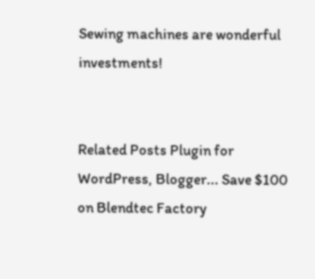Sewing machines are wonderful investments!


Related Posts Plugin for WordPress, Blogger... Save $100 on Blendtec Factory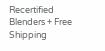Recertified Blenders + Free Shipping